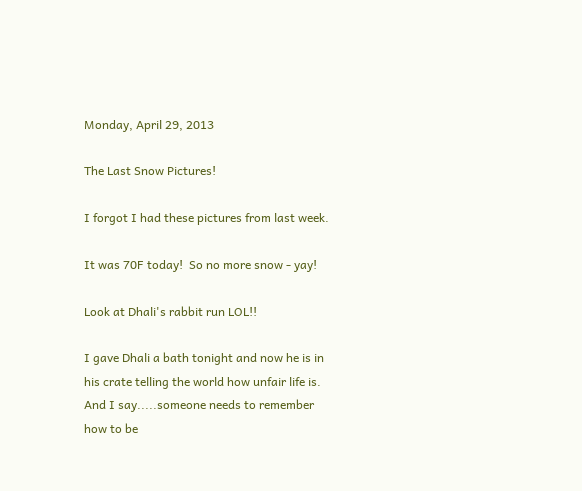Monday, April 29, 2013

The Last Snow Pictures!

I forgot I had these pictures from last week.

It was 70F today!  So no more snow - yay!

Look at Dhali's rabbit run LOL!!

I gave Dhali a bath tonight and now he is in his crate telling the world how unfair life is.  And I say.....someone needs to remember how to be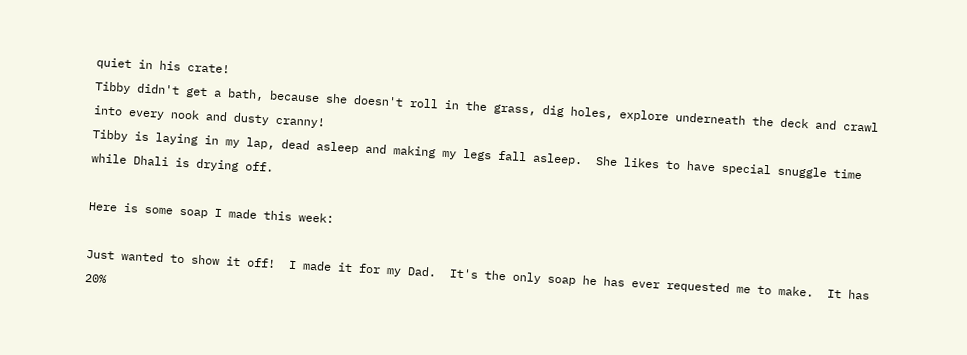quiet in his crate!
Tibby didn't get a bath, because she doesn't roll in the grass, dig holes, explore underneath the deck and crawl into every nook and dusty cranny!
Tibby is laying in my lap, dead asleep and making my legs fall asleep.  She likes to have special snuggle time while Dhali is drying off.

Here is some soap I made this week:

Just wanted to show it off!  I made it for my Dad.  It's the only soap he has ever requested me to make.  It has 20%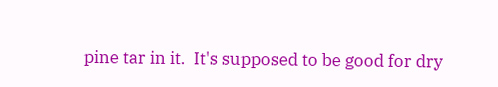pine tar in it.  It's supposed to be good for dry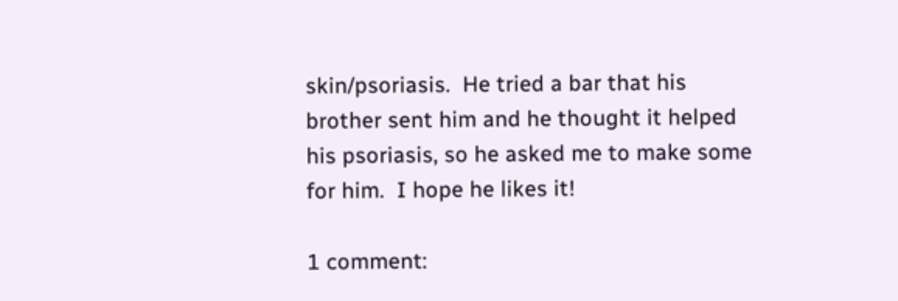skin/psoriasis.  He tried a bar that his brother sent him and he thought it helped his psoriasis, so he asked me to make some for him.  I hope he likes it!

1 comment: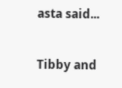asta said...

Tibby and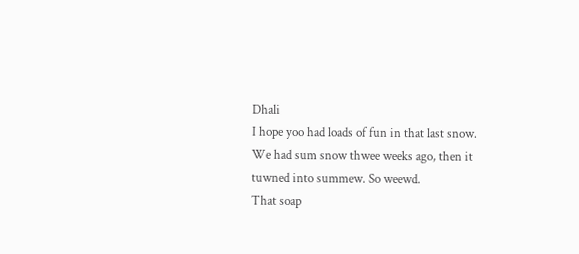Dhali
I hope yoo had loads of fun in that last snow. We had sum snow thwee weeks ago, then it tuwned into summew. So weewd.
That soap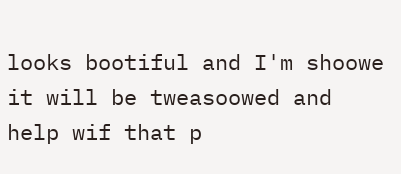looks bootiful and I'm shoowe it will be tweasoowed and help wif that p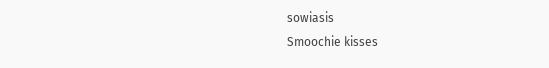sowiasis
Smoochie kisses